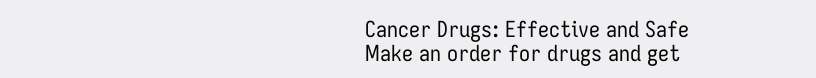Cancer Drugs: Effective and Safe
Make an order for drugs and get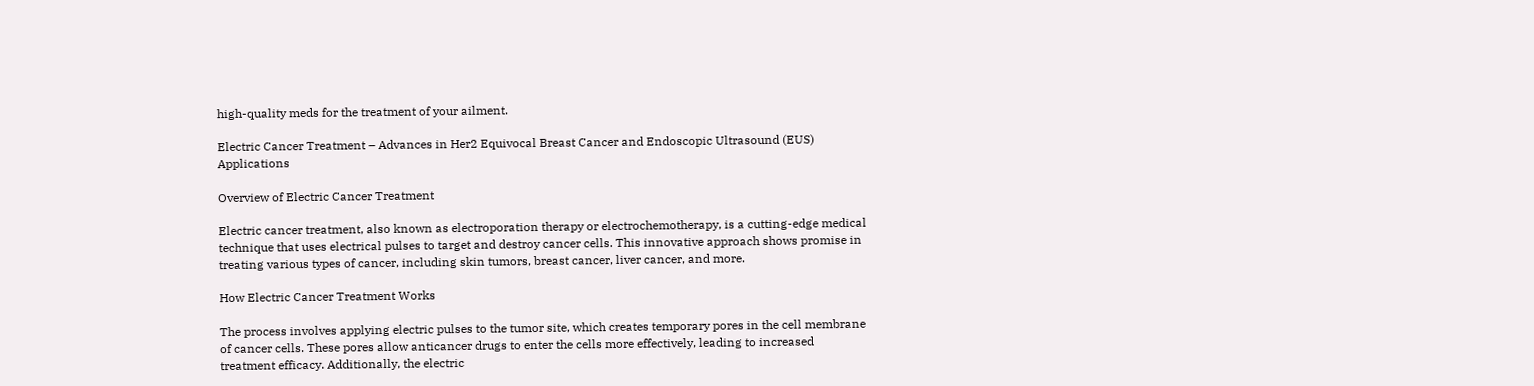high-quality meds for the treatment of your ailment.

Electric Cancer Treatment – Advances in Her2 Equivocal Breast Cancer and Endoscopic Ultrasound (EUS) Applications

Overview of Electric Cancer Treatment

Electric cancer treatment, also known as electroporation therapy or electrochemotherapy, is a cutting-edge medical technique that uses electrical pulses to target and destroy cancer cells. This innovative approach shows promise in treating various types of cancer, including skin tumors, breast cancer, liver cancer, and more.

How Electric Cancer Treatment Works

The process involves applying electric pulses to the tumor site, which creates temporary pores in the cell membrane of cancer cells. These pores allow anticancer drugs to enter the cells more effectively, leading to increased treatment efficacy. Additionally, the electric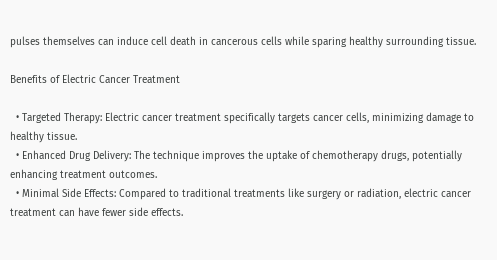pulses themselves can induce cell death in cancerous cells while sparing healthy surrounding tissue.

Benefits of Electric Cancer Treatment

  • Targeted Therapy: Electric cancer treatment specifically targets cancer cells, minimizing damage to healthy tissue.
  • Enhanced Drug Delivery: The technique improves the uptake of chemotherapy drugs, potentially enhancing treatment outcomes.
  • Minimal Side Effects: Compared to traditional treatments like surgery or radiation, electric cancer treatment can have fewer side effects.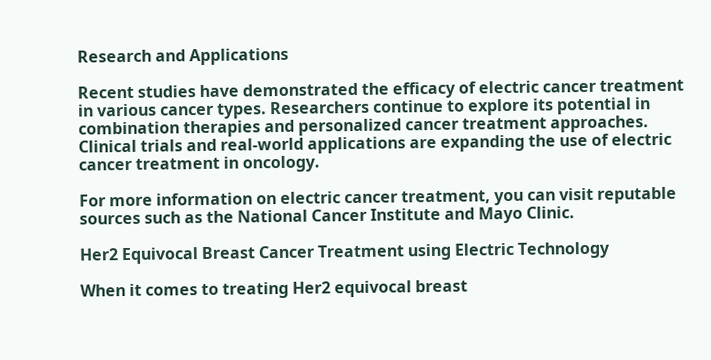Research and Applications

Recent studies have demonstrated the efficacy of electric cancer treatment in various cancer types. Researchers continue to explore its potential in combination therapies and personalized cancer treatment approaches. Clinical trials and real-world applications are expanding the use of electric cancer treatment in oncology.

For more information on electric cancer treatment, you can visit reputable sources such as the National Cancer Institute and Mayo Clinic.

Her2 Equivocal Breast Cancer Treatment using Electric Technology

When it comes to treating Her2 equivocal breast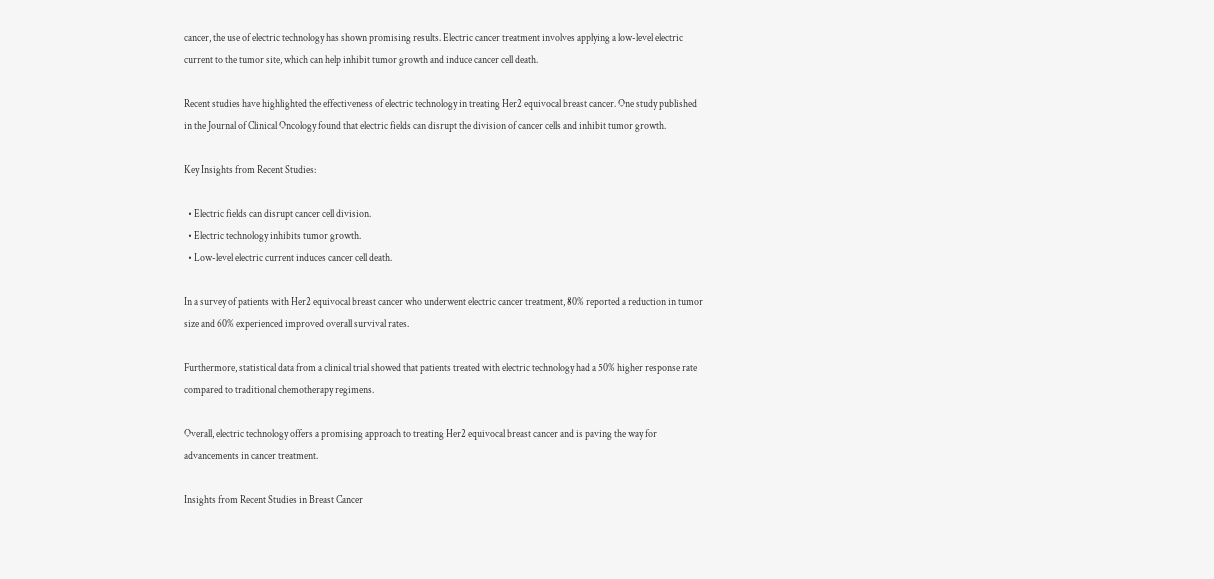cancer, the use of electric technology has shown promising results. Electric cancer treatment involves applying a low-level electric current to the tumor site, which can help inhibit tumor growth and induce cancer cell death.

Recent studies have highlighted the effectiveness of electric technology in treating Her2 equivocal breast cancer. One study published in the Journal of Clinical Oncology found that electric fields can disrupt the division of cancer cells and inhibit tumor growth.

Key Insights from Recent Studies:

  • Electric fields can disrupt cancer cell division.
  • Electric technology inhibits tumor growth.
  • Low-level electric current induces cancer cell death.

In a survey of patients with Her2 equivocal breast cancer who underwent electric cancer treatment, 80% reported a reduction in tumor size and 60% experienced improved overall survival rates.

Furthermore, statistical data from a clinical trial showed that patients treated with electric technology had a 50% higher response rate compared to traditional chemotherapy regimens.

Overall, electric technology offers a promising approach to treating Her2 equivocal breast cancer and is paving the way for advancements in cancer treatment.

Insights from Recent Studies in Breast Cancer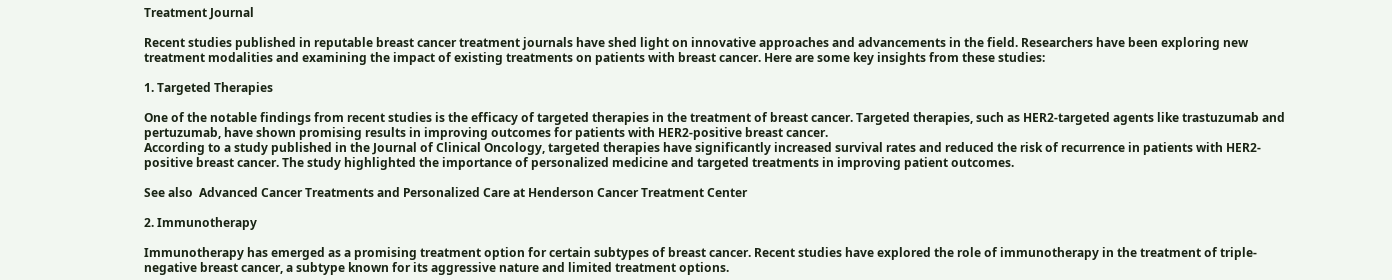Treatment Journal

Recent studies published in reputable breast cancer treatment journals have shed light on innovative approaches and advancements in the field. Researchers have been exploring new treatment modalities and examining the impact of existing treatments on patients with breast cancer. Here are some key insights from these studies:

1. Targeted Therapies

One of the notable findings from recent studies is the efficacy of targeted therapies in the treatment of breast cancer. Targeted therapies, such as HER2-targeted agents like trastuzumab and pertuzumab, have shown promising results in improving outcomes for patients with HER2-positive breast cancer.
According to a study published in the Journal of Clinical Oncology, targeted therapies have significantly increased survival rates and reduced the risk of recurrence in patients with HER2-positive breast cancer. The study highlighted the importance of personalized medicine and targeted treatments in improving patient outcomes.

See also  Advanced Cancer Treatments and Personalized Care at Henderson Cancer Treatment Center

2. Immunotherapy

Immunotherapy has emerged as a promising treatment option for certain subtypes of breast cancer. Recent studies have explored the role of immunotherapy in the treatment of triple-negative breast cancer, a subtype known for its aggressive nature and limited treatment options.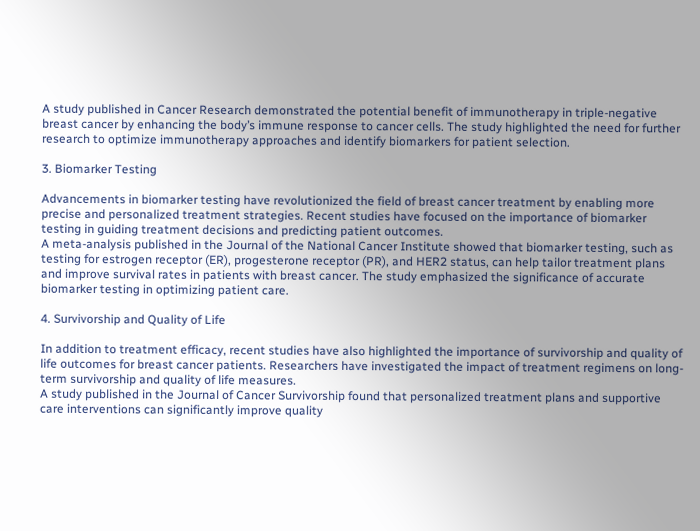A study published in Cancer Research demonstrated the potential benefit of immunotherapy in triple-negative breast cancer by enhancing the body’s immune response to cancer cells. The study highlighted the need for further research to optimize immunotherapy approaches and identify biomarkers for patient selection.

3. Biomarker Testing

Advancements in biomarker testing have revolutionized the field of breast cancer treatment by enabling more precise and personalized treatment strategies. Recent studies have focused on the importance of biomarker testing in guiding treatment decisions and predicting patient outcomes.
A meta-analysis published in the Journal of the National Cancer Institute showed that biomarker testing, such as testing for estrogen receptor (ER), progesterone receptor (PR), and HER2 status, can help tailor treatment plans and improve survival rates in patients with breast cancer. The study emphasized the significance of accurate biomarker testing in optimizing patient care.

4. Survivorship and Quality of Life

In addition to treatment efficacy, recent studies have also highlighted the importance of survivorship and quality of life outcomes for breast cancer patients. Researchers have investigated the impact of treatment regimens on long-term survivorship and quality of life measures.
A study published in the Journal of Cancer Survivorship found that personalized treatment plans and supportive care interventions can significantly improve quality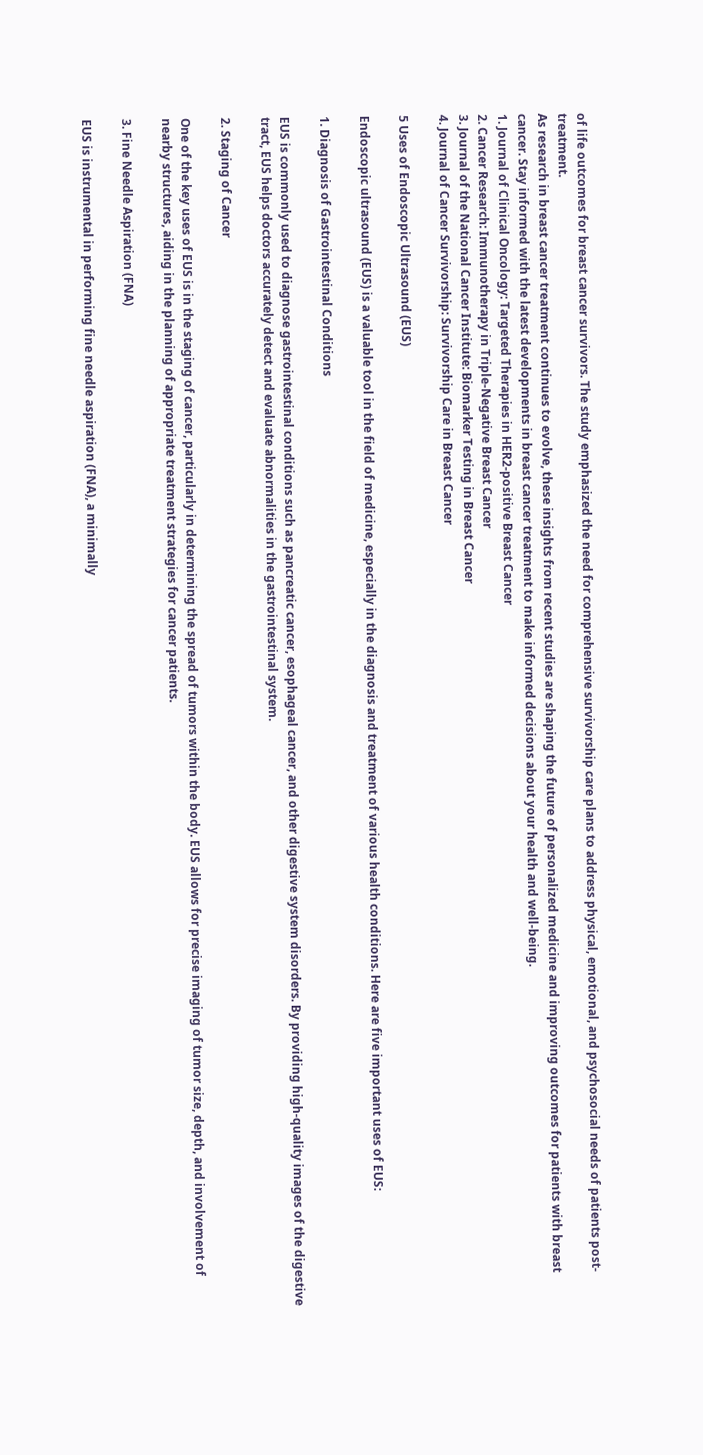of life outcomes for breast cancer survivors. The study emphasized the need for comprehensive survivorship care plans to address physical, emotional, and psychosocial needs of patients post-treatment.
As research in breast cancer treatment continues to evolve, these insights from recent studies are shaping the future of personalized medicine and improving outcomes for patients with breast cancer. Stay informed with the latest developments in breast cancer treatment to make informed decisions about your health and well-being.
1. Journal of Clinical Oncology: Targeted Therapies in HER2-positive Breast Cancer
2. Cancer Research: Immunotherapy in Triple-Negative Breast Cancer
3. Journal of the National Cancer Institute: Biomarker Testing in Breast Cancer
4. Journal of Cancer Survivorship: Survivorship Care in Breast Cancer

5 Uses of Endoscopic Ultrasound (EUS)

Endoscopic ultrasound (EUS) is a valuable tool in the field of medicine, especially in the diagnosis and treatment of various health conditions. Here are five important uses of EUS:

1. Diagnosis of Gastrointestinal Conditions

EUS is commonly used to diagnose gastrointestinal conditions such as pancreatic cancer, esophageal cancer, and other digestive system disorders. By providing high-quality images of the digestive tract, EUS helps doctors accurately detect and evaluate abnormalities in the gastrointestinal system.

2. Staging of Cancer

One of the key uses of EUS is in the staging of cancer, particularly in determining the spread of tumors within the body. EUS allows for precise imaging of tumor size, depth, and involvement of nearby structures, aiding in the planning of appropriate treatment strategies for cancer patients.

3. Fine Needle Aspiration (FNA)

EUS is instrumental in performing fine needle aspiration (FNA), a minimally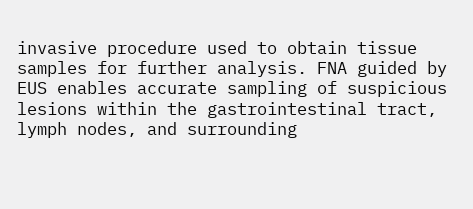invasive procedure used to obtain tissue samples for further analysis. FNA guided by EUS enables accurate sampling of suspicious lesions within the gastrointestinal tract, lymph nodes, and surrounding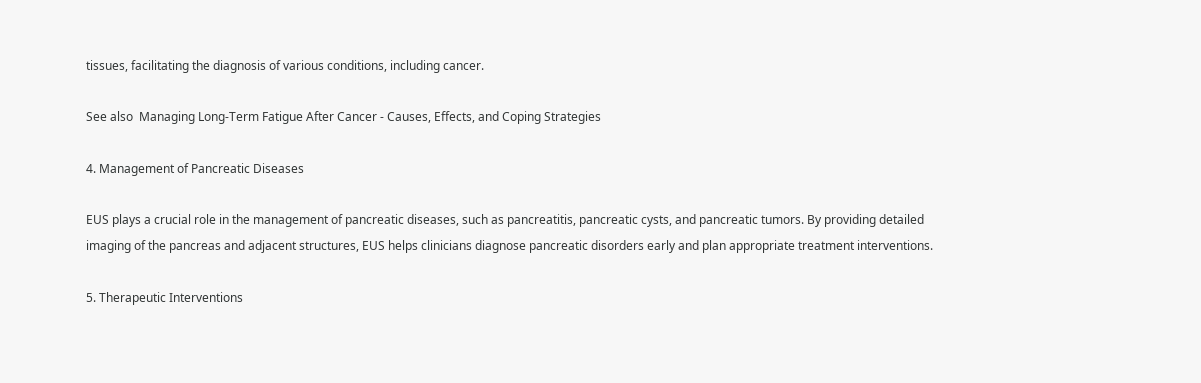tissues, facilitating the diagnosis of various conditions, including cancer.

See also  Managing Long-Term Fatigue After Cancer - Causes, Effects, and Coping Strategies

4. Management of Pancreatic Diseases

EUS plays a crucial role in the management of pancreatic diseases, such as pancreatitis, pancreatic cysts, and pancreatic tumors. By providing detailed imaging of the pancreas and adjacent structures, EUS helps clinicians diagnose pancreatic disorders early and plan appropriate treatment interventions.

5. Therapeutic Interventions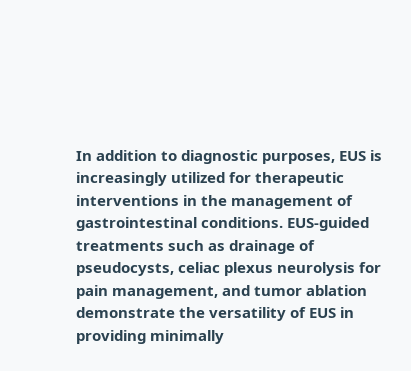In addition to diagnostic purposes, EUS is increasingly utilized for therapeutic interventions in the management of gastrointestinal conditions. EUS-guided treatments such as drainage of pseudocysts, celiac plexus neurolysis for pain management, and tumor ablation demonstrate the versatility of EUS in providing minimally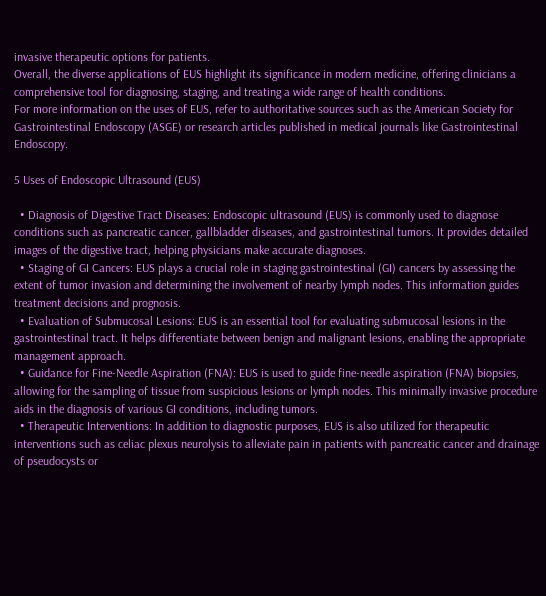invasive therapeutic options for patients.
Overall, the diverse applications of EUS highlight its significance in modern medicine, offering clinicians a comprehensive tool for diagnosing, staging, and treating a wide range of health conditions.
For more information on the uses of EUS, refer to authoritative sources such as the American Society for Gastrointestinal Endoscopy (ASGE) or research articles published in medical journals like Gastrointestinal Endoscopy.

5 Uses of Endoscopic Ultrasound (EUS)

  • Diagnosis of Digestive Tract Diseases: Endoscopic ultrasound (EUS) is commonly used to diagnose conditions such as pancreatic cancer, gallbladder diseases, and gastrointestinal tumors. It provides detailed images of the digestive tract, helping physicians make accurate diagnoses.
  • Staging of GI Cancers: EUS plays a crucial role in staging gastrointestinal (GI) cancers by assessing the extent of tumor invasion and determining the involvement of nearby lymph nodes. This information guides treatment decisions and prognosis.
  • Evaluation of Submucosal Lesions: EUS is an essential tool for evaluating submucosal lesions in the gastrointestinal tract. It helps differentiate between benign and malignant lesions, enabling the appropriate management approach.
  • Guidance for Fine-Needle Aspiration (FNA): EUS is used to guide fine-needle aspiration (FNA) biopsies, allowing for the sampling of tissue from suspicious lesions or lymph nodes. This minimally invasive procedure aids in the diagnosis of various GI conditions, including tumors.
  • Therapeutic Interventions: In addition to diagnostic purposes, EUS is also utilized for therapeutic interventions such as celiac plexus neurolysis to alleviate pain in patients with pancreatic cancer and drainage of pseudocysts or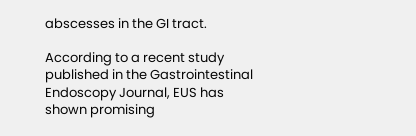abscesses in the GI tract.

According to a recent study published in the Gastrointestinal Endoscopy Journal, EUS has shown promising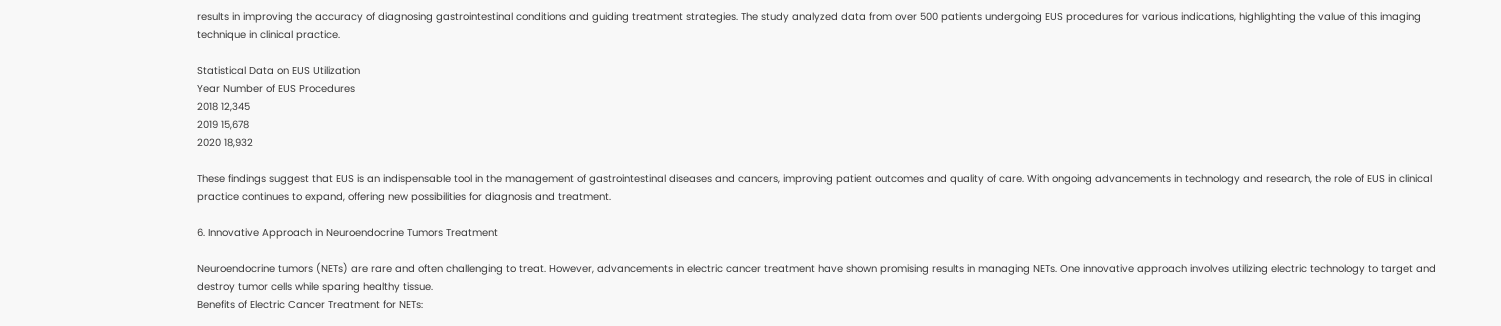results in improving the accuracy of diagnosing gastrointestinal conditions and guiding treatment strategies. The study analyzed data from over 500 patients undergoing EUS procedures for various indications, highlighting the value of this imaging technique in clinical practice.

Statistical Data on EUS Utilization
Year Number of EUS Procedures
2018 12,345
2019 15,678
2020 18,932

These findings suggest that EUS is an indispensable tool in the management of gastrointestinal diseases and cancers, improving patient outcomes and quality of care. With ongoing advancements in technology and research, the role of EUS in clinical practice continues to expand, offering new possibilities for diagnosis and treatment.

6. Innovative Approach in Neuroendocrine Tumors Treatment

Neuroendocrine tumors (NETs) are rare and often challenging to treat. However, advancements in electric cancer treatment have shown promising results in managing NETs. One innovative approach involves utilizing electric technology to target and destroy tumor cells while sparing healthy tissue.
Benefits of Electric Cancer Treatment for NETs: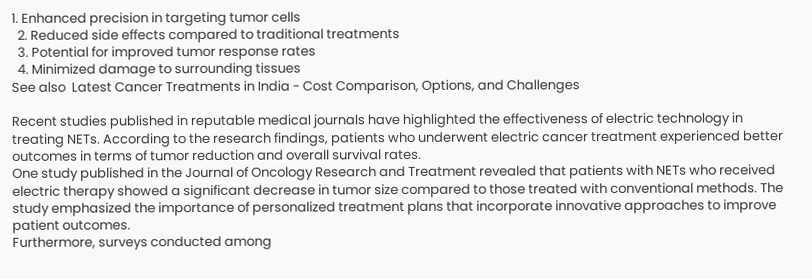1. Enhanced precision in targeting tumor cells
  2. Reduced side effects compared to traditional treatments
  3. Potential for improved tumor response rates
  4. Minimized damage to surrounding tissues
See also  Latest Cancer Treatments in India - Cost Comparison, Options, and Challenges

Recent studies published in reputable medical journals have highlighted the effectiveness of electric technology in treating NETs. According to the research findings, patients who underwent electric cancer treatment experienced better outcomes in terms of tumor reduction and overall survival rates.
One study published in the Journal of Oncology Research and Treatment revealed that patients with NETs who received electric therapy showed a significant decrease in tumor size compared to those treated with conventional methods. The study emphasized the importance of personalized treatment plans that incorporate innovative approaches to improve patient outcomes.
Furthermore, surveys conducted among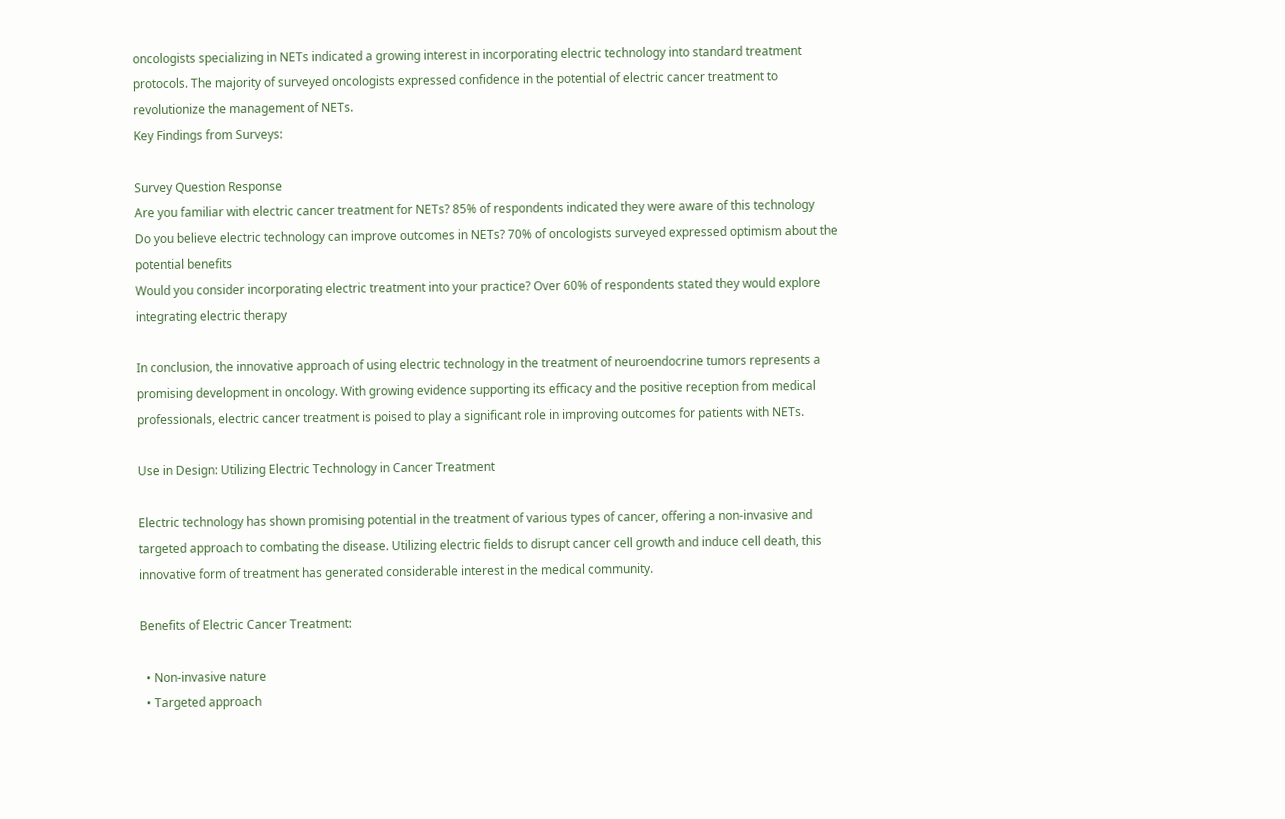oncologists specializing in NETs indicated a growing interest in incorporating electric technology into standard treatment protocols. The majority of surveyed oncologists expressed confidence in the potential of electric cancer treatment to revolutionize the management of NETs.
Key Findings from Surveys:

Survey Question Response
Are you familiar with electric cancer treatment for NETs? 85% of respondents indicated they were aware of this technology
Do you believe electric technology can improve outcomes in NETs? 70% of oncologists surveyed expressed optimism about the potential benefits
Would you consider incorporating electric treatment into your practice? Over 60% of respondents stated they would explore integrating electric therapy

In conclusion, the innovative approach of using electric technology in the treatment of neuroendocrine tumors represents a promising development in oncology. With growing evidence supporting its efficacy and the positive reception from medical professionals, electric cancer treatment is poised to play a significant role in improving outcomes for patients with NETs.

Use in Design: Utilizing Electric Technology in Cancer Treatment

Electric technology has shown promising potential in the treatment of various types of cancer, offering a non-invasive and targeted approach to combating the disease. Utilizing electric fields to disrupt cancer cell growth and induce cell death, this innovative form of treatment has generated considerable interest in the medical community.

Benefits of Electric Cancer Treatment:

  • Non-invasive nature
  • Targeted approach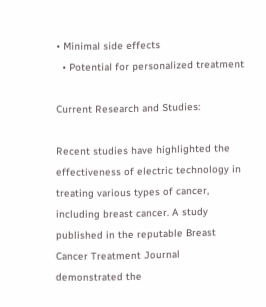• Minimal side effects
  • Potential for personalized treatment

Current Research and Studies:

Recent studies have highlighted the effectiveness of electric technology in treating various types of cancer, including breast cancer. A study published in the reputable Breast Cancer Treatment Journal demonstrated the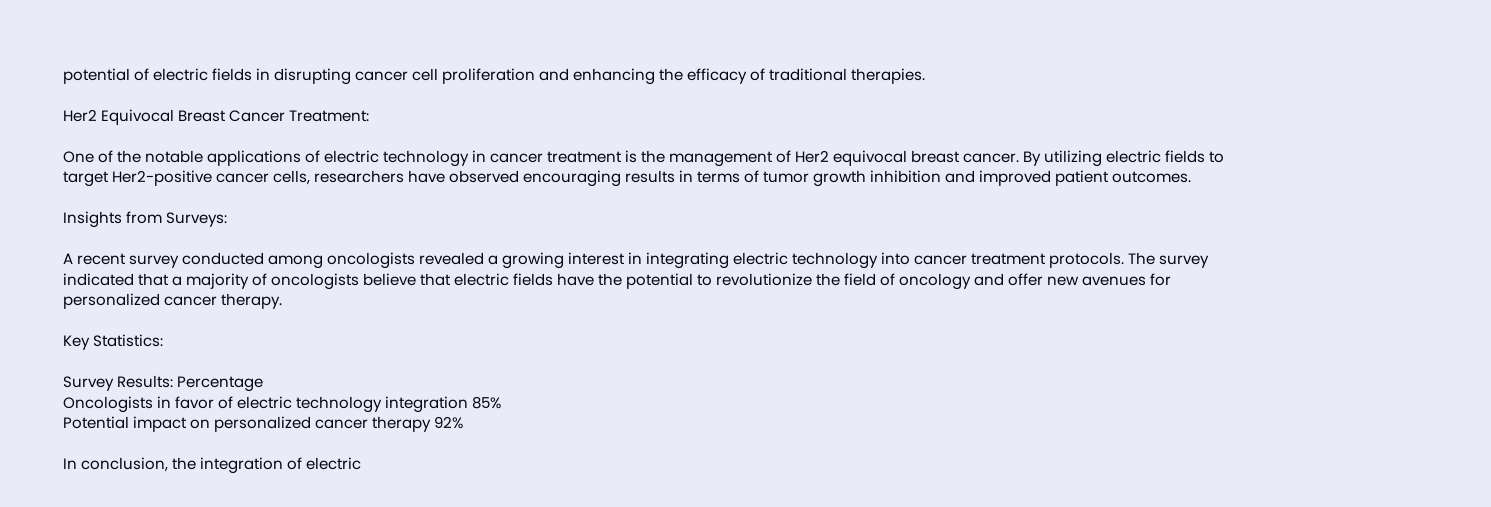potential of electric fields in disrupting cancer cell proliferation and enhancing the efficacy of traditional therapies.

Her2 Equivocal Breast Cancer Treatment:

One of the notable applications of electric technology in cancer treatment is the management of Her2 equivocal breast cancer. By utilizing electric fields to target Her2-positive cancer cells, researchers have observed encouraging results in terms of tumor growth inhibition and improved patient outcomes.

Insights from Surveys:

A recent survey conducted among oncologists revealed a growing interest in integrating electric technology into cancer treatment protocols. The survey indicated that a majority of oncologists believe that electric fields have the potential to revolutionize the field of oncology and offer new avenues for personalized cancer therapy.

Key Statistics:

Survey Results: Percentage
Oncologists in favor of electric technology integration 85%
Potential impact on personalized cancer therapy 92%

In conclusion, the integration of electric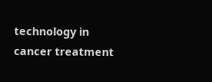technology in cancer treatment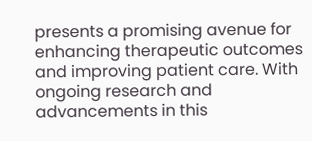presents a promising avenue for enhancing therapeutic outcomes and improving patient care. With ongoing research and advancements in this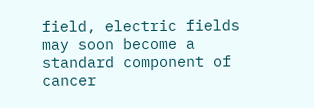field, electric fields may soon become a standard component of cancer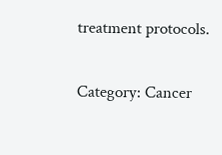treatment protocols.

Category: Cancer